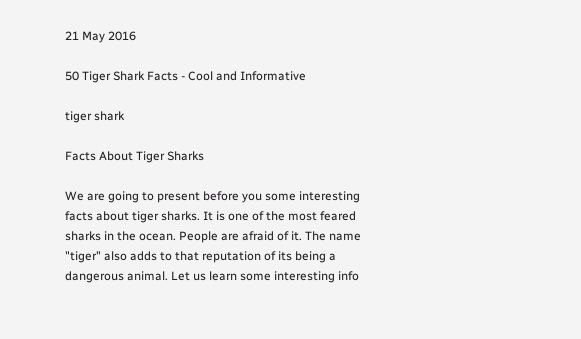21 May 2016

50 Tiger Shark Facts - Cool and Informative

tiger shark

Facts About Tiger Sharks

We are going to present before you some interesting facts about tiger sharks. It is one of the most feared sharks in the ocean. People are afraid of it. The name "tiger" also adds to that reputation of its being a dangerous animal. Let us learn some interesting info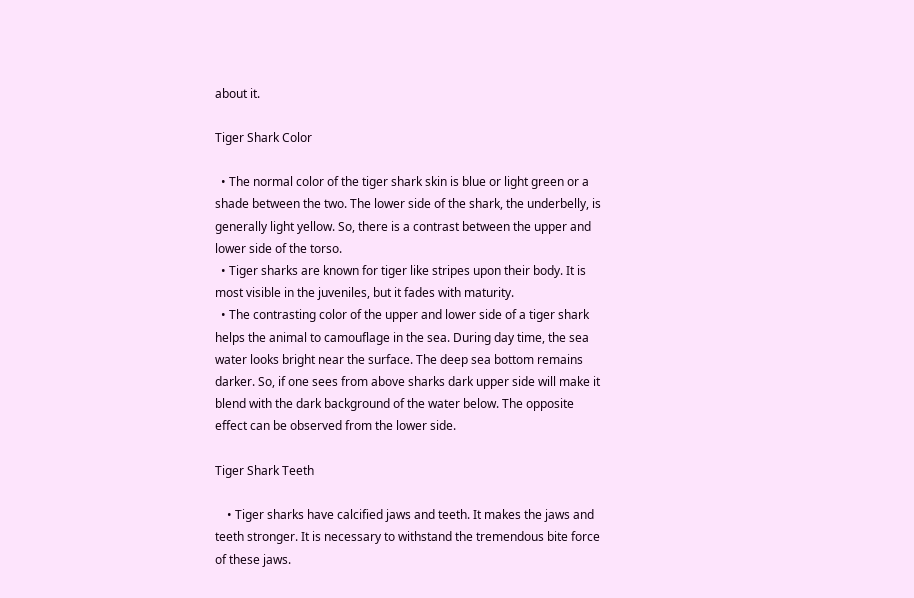about it.

Tiger Shark Color

  • The normal color of the tiger shark skin is blue or light green or a shade between the two. The lower side of the shark, the underbelly, is generally light yellow. So, there is a contrast between the upper and lower side of the torso.
  • Tiger sharks are known for tiger like stripes upon their body. It is most visible in the juveniles, but it fades with maturity.
  • The contrasting color of the upper and lower side of a tiger shark helps the animal to camouflage in the sea. During day time, the sea water looks bright near the surface. The deep sea bottom remains darker. So, if one sees from above sharks dark upper side will make it blend with the dark background of the water below. The opposite effect can be observed from the lower side.

Tiger Shark Teeth

    • Tiger sharks have calcified jaws and teeth. It makes the jaws and teeth stronger. It is necessary to withstand the tremendous bite force of these jaws.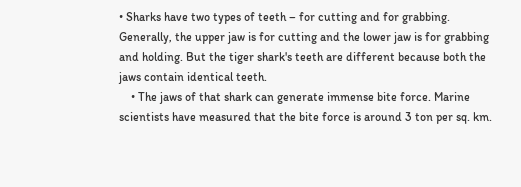• Sharks have two types of teeth – for cutting and for grabbing. Generally, the upper jaw is for cutting and the lower jaw is for grabbing and holding. But the tiger shark's teeth are different because both the jaws contain identical teeth.
    • The jaws of that shark can generate immense bite force. Marine scientists have measured that the bite force is around 3 ton per sq. km.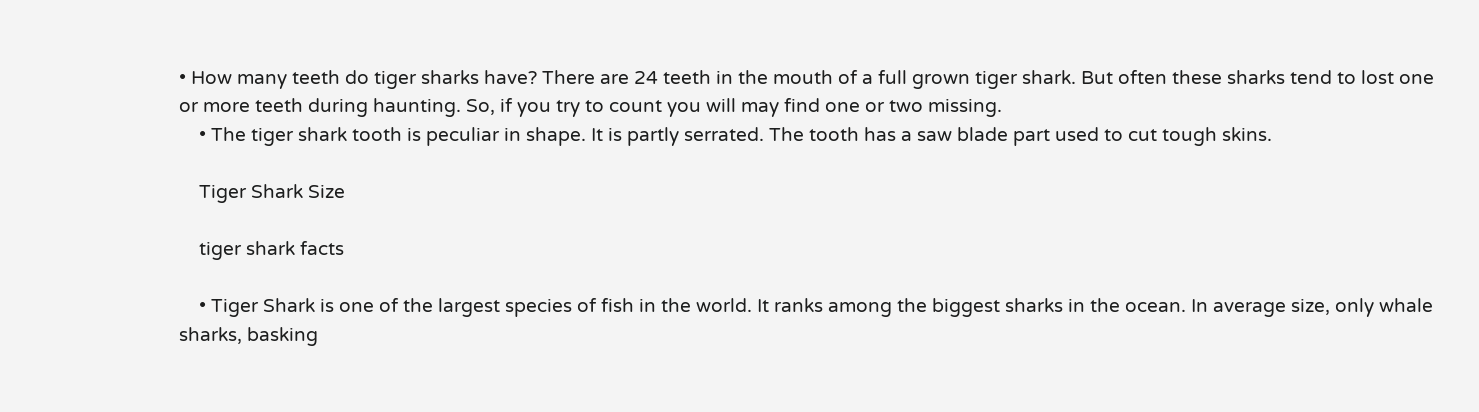• How many teeth do tiger sharks have? There are 24 teeth in the mouth of a full grown tiger shark. But often these sharks tend to lost one or more teeth during haunting. So, if you try to count you will may find one or two missing.
    • The tiger shark tooth is peculiar in shape. It is partly serrated. The tooth has a saw blade part used to cut tough skins.

    Tiger Shark Size

    tiger shark facts

    • Tiger Shark is one of the largest species of fish in the world. It ranks among the biggest sharks in the ocean. In average size, only whale sharks, basking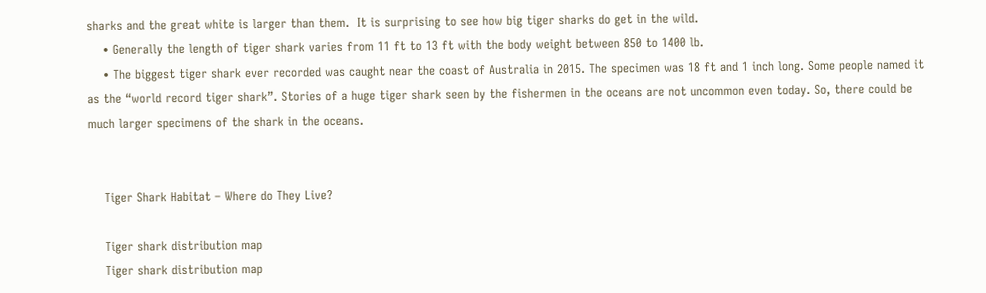sharks and the great white is larger than them.  It is surprising to see how big tiger sharks do get in the wild.
    • Generally the length of tiger shark varies from 11 ft to 13 ft with the body weight between 850 to 1400 lb.
    • The biggest tiger shark ever recorded was caught near the coast of Australia in 2015. The specimen was 18 ft and 1 inch long. Some people named it as the “world record tiger shark”. Stories of a huge tiger shark seen by the fishermen in the oceans are not uncommon even today. So, there could be much larger specimens of the shark in the oceans.


    Tiger Shark Habitat – Where do They Live?

    Tiger shark distribution map
    Tiger shark distribution map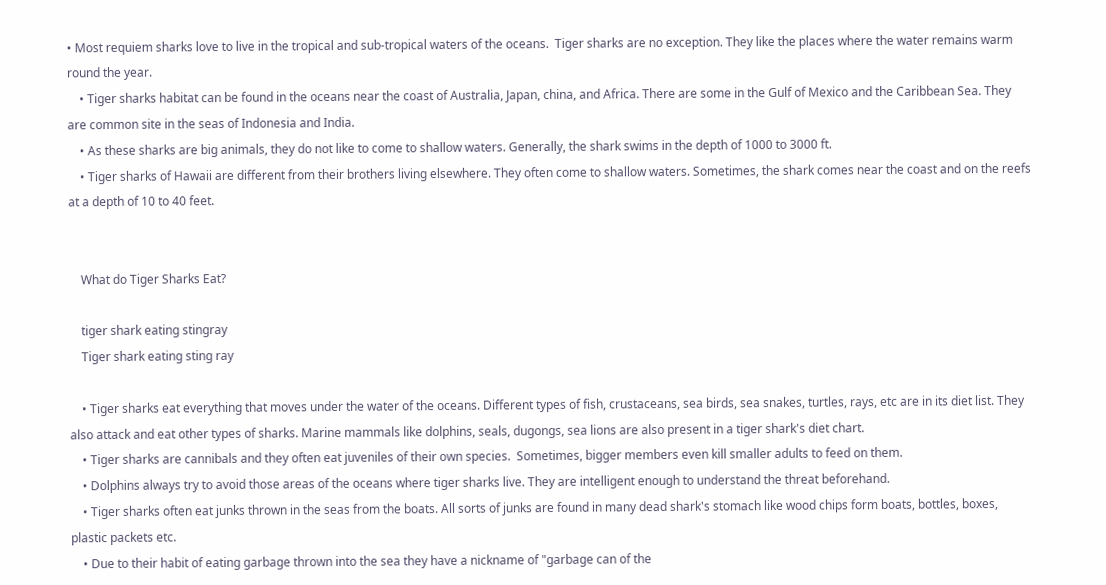• Most requiem sharks love to live in the tropical and sub-tropical waters of the oceans.  Tiger sharks are no exception. They like the places where the water remains warm round the year.
    • Tiger sharks habitat can be found in the oceans near the coast of Australia, Japan, china, and Africa. There are some in the Gulf of Mexico and the Caribbean Sea. They are common site in the seas of Indonesia and India.
    • As these sharks are big animals, they do not like to come to shallow waters. Generally, the shark swims in the depth of 1000 to 3000 ft.
    • Tiger sharks of Hawaii are different from their brothers living elsewhere. They often come to shallow waters. Sometimes, the shark comes near the coast and on the reefs at a depth of 10 to 40 feet.


    What do Tiger Sharks Eat?

    tiger shark eating stingray
    Tiger shark eating sting ray

    • Tiger sharks eat everything that moves under the water of the oceans. Different types of fish, crustaceans, sea birds, sea snakes, turtles, rays, etc are in its diet list. They also attack and eat other types of sharks. Marine mammals like dolphins, seals, dugongs, sea lions are also present in a tiger shark's diet chart.
    • Tiger sharks are cannibals and they often eat juveniles of their own species.  Sometimes, bigger members even kill smaller adults to feed on them.
    • Dolphins always try to avoid those areas of the oceans where tiger sharks live. They are intelligent enough to understand the threat beforehand.
    • Tiger sharks often eat junks thrown in the seas from the boats. All sorts of junks are found in many dead shark's stomach like wood chips form boats, bottles, boxes, plastic packets etc.
    • Due to their habit of eating garbage thrown into the sea they have a nickname of "garbage can of the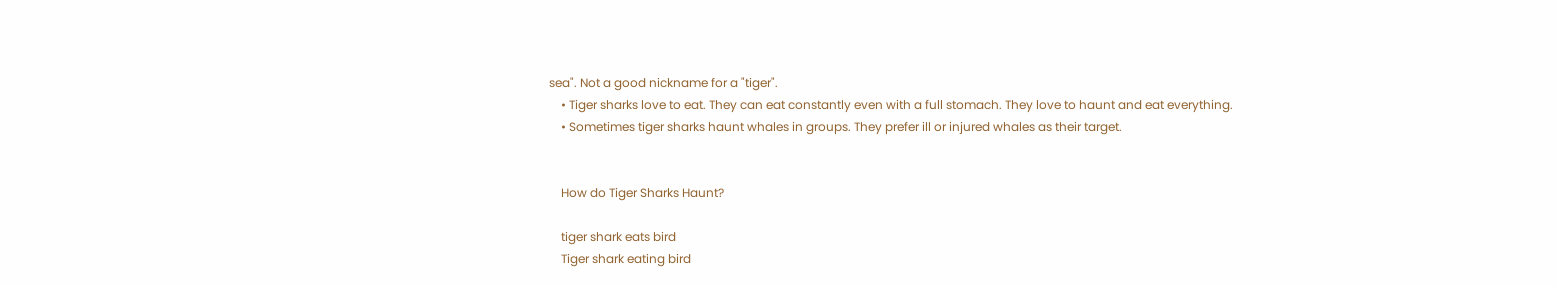sea". Not a good nickname for a "tiger".
    • Tiger sharks love to eat. They can eat constantly even with a full stomach. They love to haunt and eat everything.
    • Sometimes tiger sharks haunt whales in groups. They prefer ill or injured whales as their target.


    How do Tiger Sharks Haunt?

    tiger shark eats bird
    Tiger shark eating bird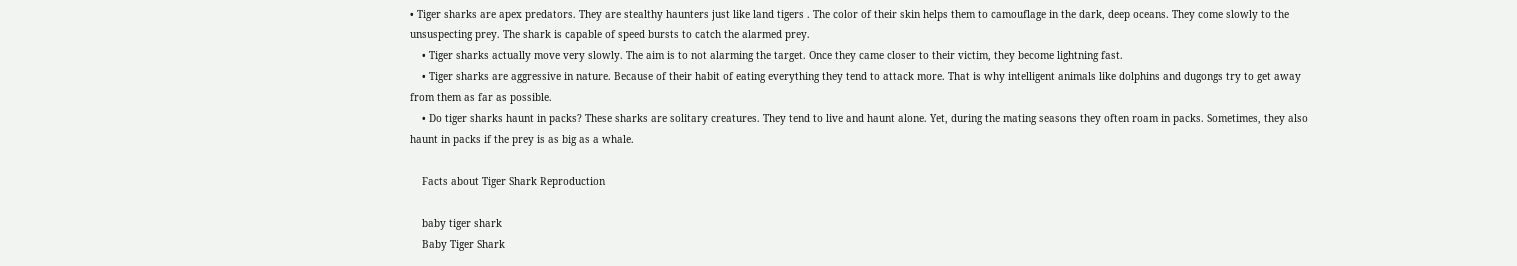• Tiger sharks are apex predators. They are stealthy haunters just like land tigers . The color of their skin helps them to camouflage in the dark, deep oceans. They come slowly to the unsuspecting prey. The shark is capable of speed bursts to catch the alarmed prey.
    • Tiger sharks actually move very slowly. The aim is to not alarming the target. Once they came closer to their victim, they become lightning fast.
    • Tiger sharks are aggressive in nature. Because of their habit of eating everything they tend to attack more. That is why intelligent animals like dolphins and dugongs try to get away from them as far as possible.
    • Do tiger sharks haunt in packs? These sharks are solitary creatures. They tend to live and haunt alone. Yet, during the mating seasons they often roam in packs. Sometimes, they also haunt in packs if the prey is as big as a whale.

    Facts about Tiger Shark Reproduction

    baby tiger shark
    Baby Tiger Shark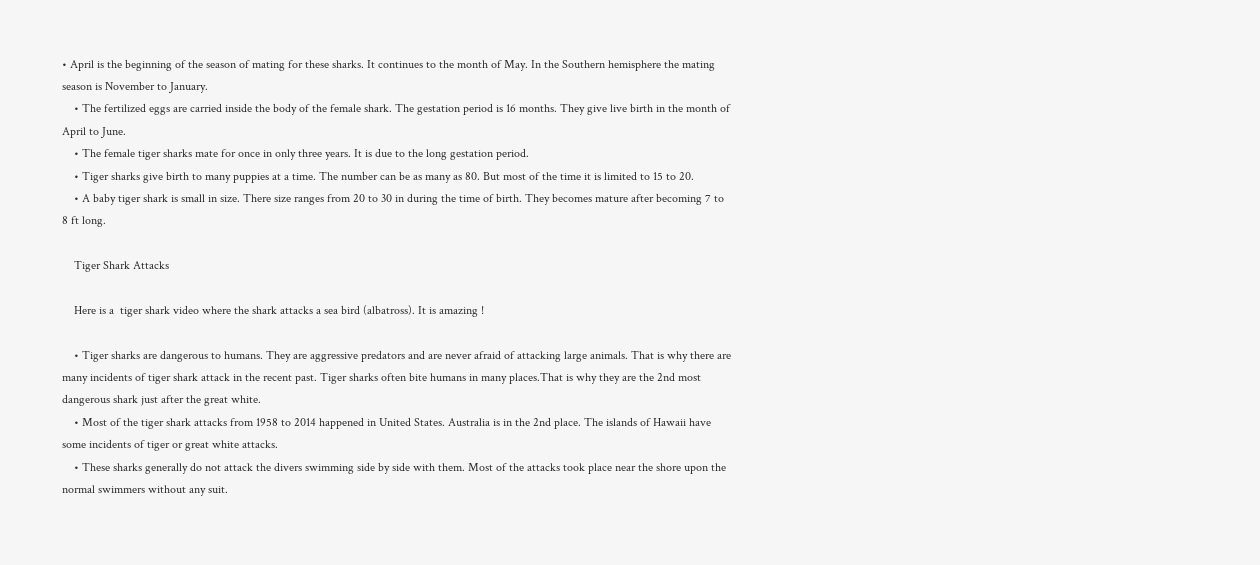• April is the beginning of the season of mating for these sharks. It continues to the month of May. In the Southern hemisphere the mating season is November to January.
    • The fertilized eggs are carried inside the body of the female shark. The gestation period is 16 months. They give live birth in the month of April to June.
    • The female tiger sharks mate for once in only three years. It is due to the long gestation period.
    • Tiger sharks give birth to many puppies at a time. The number can be as many as 80. But most of the time it is limited to 15 to 20.
    • A baby tiger shark is small in size. There size ranges from 20 to 30 in during the time of birth. They becomes mature after becoming 7 to 8 ft long.

    Tiger Shark Attacks

    Here is a  tiger shark video where the shark attacks a sea bird (albatross). It is amazing !

    • Tiger sharks are dangerous to humans. They are aggressive predators and are never afraid of attacking large animals. That is why there are many incidents of tiger shark attack in the recent past. Tiger sharks often bite humans in many places.That is why they are the 2nd most dangerous shark just after the great white.
    • Most of the tiger shark attacks from 1958 to 2014 happened in United States. Australia is in the 2nd place. The islands of Hawaii have some incidents of tiger or great white attacks.
    • These sharks generally do not attack the divers swimming side by side with them. Most of the attacks took place near the shore upon the normal swimmers without any suit.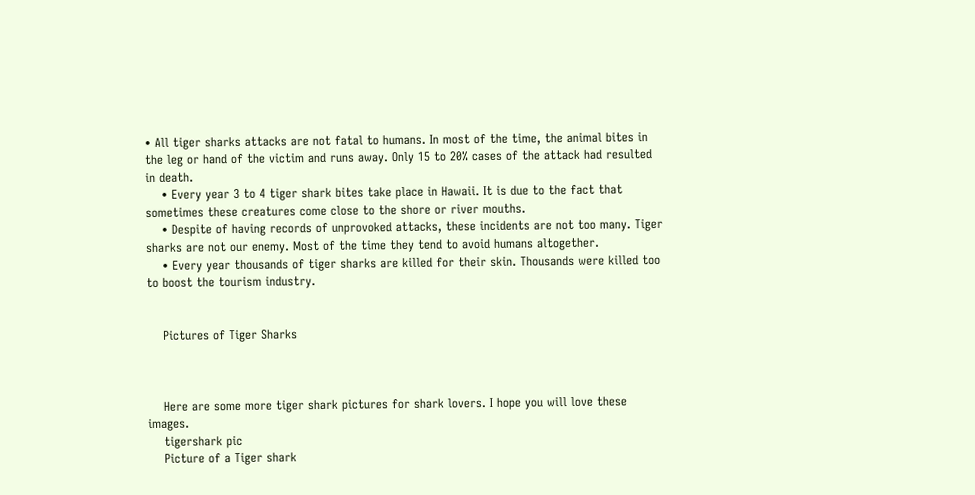• All tiger sharks attacks are not fatal to humans. In most of the time, the animal bites in the leg or hand of the victim and runs away. Only 15 to 20% cases of the attack had resulted in death.
    • Every year 3 to 4 tiger shark bites take place in Hawaii. It is due to the fact that sometimes these creatures come close to the shore or river mouths.
    • Despite of having records of unprovoked attacks, these incidents are not too many. Tiger sharks are not our enemy. Most of the time they tend to avoid humans altogether.
    • Every year thousands of tiger sharks are killed for their skin. Thousands were killed too to boost the tourism industry.


    Pictures of Tiger Sharks



    Here are some more tiger shark pictures for shark lovers. I hope you will love these images.
    tigershark pic
    Picture of a Tiger shark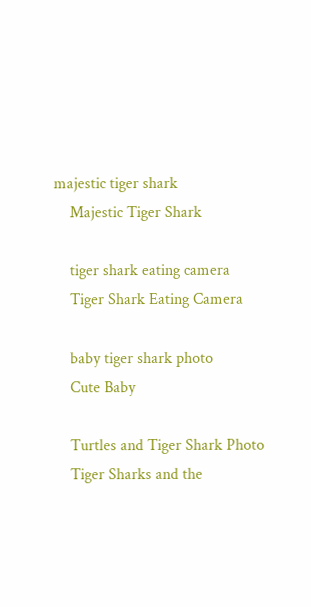majestic tiger shark
    Majestic Tiger Shark

    tiger shark eating camera
    Tiger Shark Eating Camera

    baby tiger shark photo
    Cute Baby

    Turtles and Tiger Shark Photo
    Tiger Sharks and the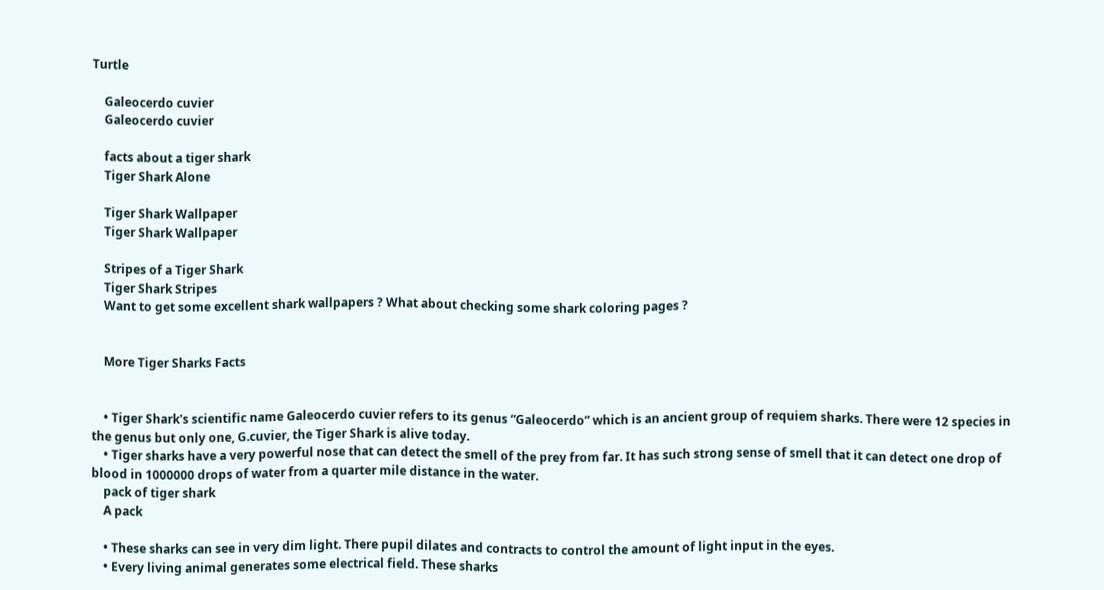Turtle

    Galeocerdo cuvier
    Galeocerdo cuvier

    facts about a tiger shark
    Tiger Shark Alone

    Tiger Shark Wallpaper
    Tiger Shark Wallpaper

    Stripes of a Tiger Shark
    Tiger Shark Stripes
    Want to get some excellent shark wallpapers ? What about checking some shark coloring pages ?


    More Tiger Sharks Facts


    • Tiger Shark's scientific name Galeocerdo cuvier refers to its genus “Galeocerdo” which is an ancient group of requiem sharks. There were 12 species in the genus but only one, G.cuvier, the Tiger Shark is alive today.
    • Tiger sharks have a very powerful nose that can detect the smell of the prey from far. It has such strong sense of smell that it can detect one drop of blood in 1000000 drops of water from a quarter mile distance in the water.
    pack of tiger shark
    A pack

    • These sharks can see in very dim light. There pupil dilates and contracts to control the amount of light input in the eyes.
    • Every living animal generates some electrical field. These sharks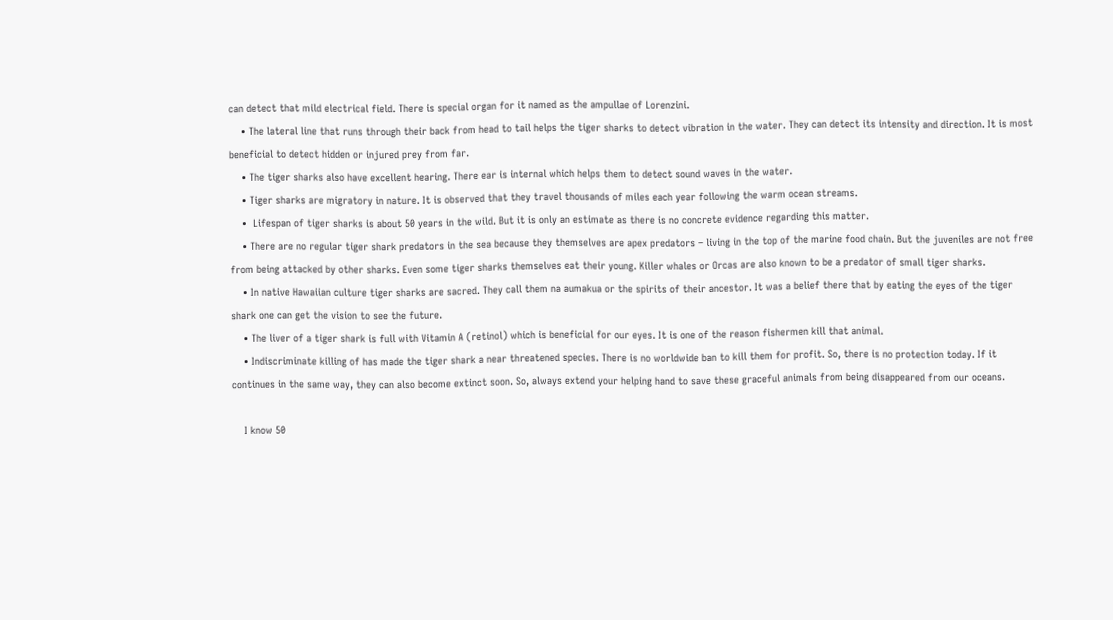can detect that mild electrical field. There is special organ for it named as the ampullae of Lorenzini.
    • The lateral line that runs through their back from head to tail helps the tiger sharks to detect vibration in the water. They can detect its intensity and direction. It is most beneficial to detect hidden or injured prey from far.
    • The tiger sharks also have excellent hearing. There ear is internal which helps them to detect sound waves in the water.
    • Tiger sharks are migratory in nature. It is observed that they travel thousands of miles each year following the warm ocean streams.
    •  Lifespan of tiger sharks is about 50 years in the wild. But it is only an estimate as there is no concrete evidence regarding this matter.
    • There are no regular tiger shark predators in the sea because they themselves are apex predators – living in the top of the marine food chain. But the juveniles are not free from being attacked by other sharks. Even some tiger sharks themselves eat their young. Killer whales or Orcas are also known to be a predator of small tiger sharks.
    • In native Hawaiian culture tiger sharks are sacred. They call them na aumakua or the spirits of their ancestor. It was a belief there that by eating the eyes of the tiger shark one can get the vision to see the future.
    • The liver of a tiger shark is full with Vitamin A (retinol) which is beneficial for our eyes. It is one of the reason fishermen kill that animal.
    • Indiscriminate killing of has made the tiger shark a near threatened species. There is no worldwide ban to kill them for profit. So, there is no protection today. If it continues in the same way, they can also become extinct soon. So, always extend your helping hand to save these graceful animals from being disappeared from our oceans.

    I know 50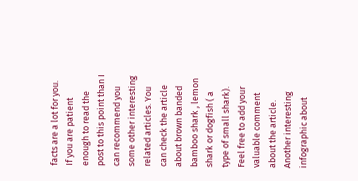facts are a lot for you. If you are patient enough to read the post to this point than I can recommend you some other interesting related articles. You can check the article about brown banded bamboo shark , lemon shark or dogfish ( a type of small shark). Feel free to add your valuable comment about the article. Another interesting infographic about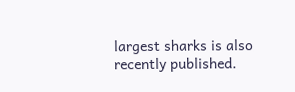largest sharks is also recently published.